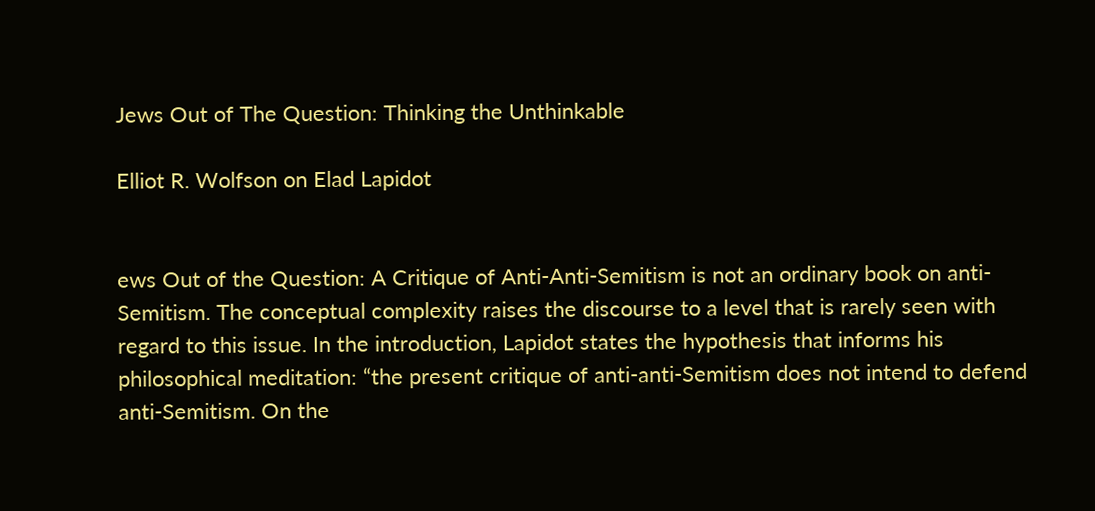Jews Out of The Question: Thinking the Unthinkable

Elliot R. Wolfson on Elad Lapidot


ews Out of the Question: A Critique of Anti-Anti-Semitism is not an ordinary book on anti-Semitism. The conceptual complexity raises the discourse to a level that is rarely seen with regard to this issue. In the introduction, Lapidot states the hypothesis that informs his philosophical meditation: “the present critique of anti-anti-Semitism does not intend to defend anti-Semitism. On the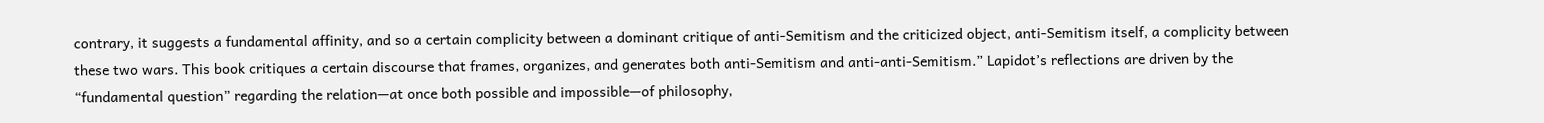contrary, it suggests a fundamental affinity, and so a certain complicity between a dominant critique of anti-Semitism and the criticized object, anti-Semitism itself, a complicity between these two wars. This book critiques a certain discourse that frames, organizes, and generates both anti-Semitism and anti-anti-Semitism.” Lapidot’s reflections are driven by the “fundamental question” regarding the relation—at once both possible and impossible—of philosophy,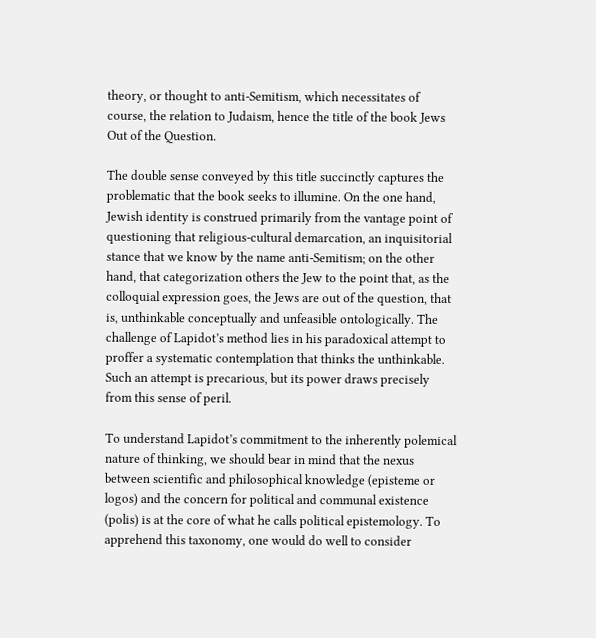theory, or thought to anti-Semitism, which necessitates of course, the relation to Judaism, hence the title of the book Jews Out of the Question.

The double sense conveyed by this title succinctly captures the problematic that the book seeks to illumine. On the one hand, Jewish identity is construed primarily from the vantage point of questioning that religious-cultural demarcation, an inquisitorial stance that we know by the name anti-Semitism; on the other hand, that categorization others the Jew to the point that, as the colloquial expression goes, the Jews are out of the question, that is, unthinkable conceptually and unfeasible ontologically. The challenge of Lapidot’s method lies in his paradoxical attempt to proffer a systematic contemplation that thinks the unthinkable. Such an attempt is precarious, but its power draws precisely from this sense of peril.

To understand Lapidot’s commitment to the inherently polemical nature of thinking, we should bear in mind that the nexus between scientific and philosophical knowledge (episteme or logos) and the concern for political and communal existence (polis) is at the core of what he calls political epistemology. To apprehend this taxonomy, one would do well to consider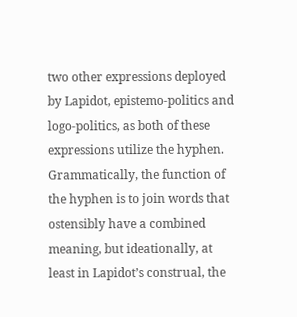two other expressions deployed by Lapidot, epistemo-politics and logo-politics, as both of these expressions utilize the hyphen. Grammatically, the function of the hyphen is to join words that ostensibly have a combined meaning, but ideationally, at least in Lapidot’s construal, the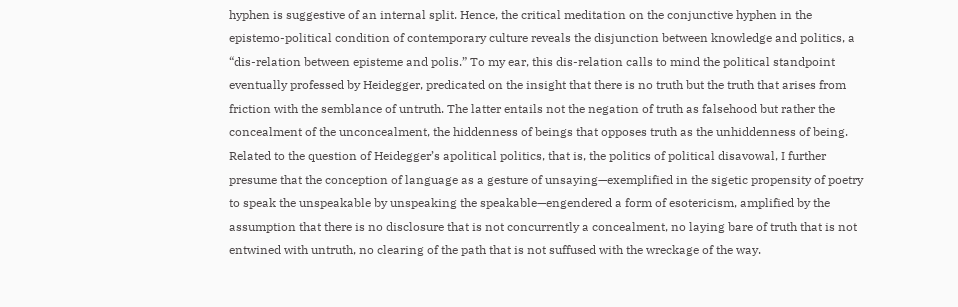hyphen is suggestive of an internal split. Hence, the critical meditation on the conjunctive hyphen in the epistemo-political condition of contemporary culture reveals the disjunction between knowledge and politics, a “dis-relation between episteme and polis.” To my ear, this dis-relation calls to mind the political standpoint eventually professed by Heidegger, predicated on the insight that there is no truth but the truth that arises from friction with the semblance of untruth. The latter entails not the negation of truth as falsehood but rather the concealment of the unconcealment, the hiddenness of beings that opposes truth as the unhiddenness of being. Related to the question of Heidegger’s apolitical politics, that is, the politics of political disavowal, I further presume that the conception of language as a gesture of unsaying—exemplified in the sigetic propensity of poetry to speak the unspeakable by unspeaking the speakable—engendered a form of esotericism, amplified by the assumption that there is no disclosure that is not concurrently a concealment, no laying bare of truth that is not entwined with untruth, no clearing of the path that is not suffused with the wreckage of the way.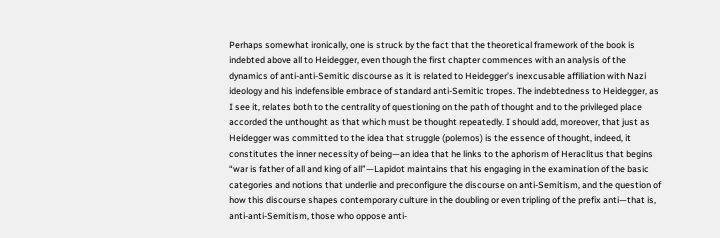Perhaps somewhat ironically, one is struck by the fact that the theoretical framework of the book is indebted above all to Heidegger, even though the first chapter commences with an analysis of the dynamics of anti-anti-Semitic discourse as it is related to Heidegger’s inexcusable affiliation with Nazi ideology and his indefensible embrace of standard anti-Semitic tropes. The indebtedness to Heidegger, as I see it, relates both to the centrality of questioning on the path of thought and to the privileged place accorded the unthought as that which must be thought repeatedly. I should add, moreover, that just as Heidegger was committed to the idea that struggle (polemos) is the essence of thought, indeed, it constitutes the inner necessity of being—an idea that he links to the aphorism of Heraclitus that begins “war is father of all and king of all”—Lapidot maintains that his engaging in the examination of the basic categories and notions that underlie and preconfigure the discourse on anti-Semitism, and the question of how this discourse shapes contemporary culture in the doubling or even tripling of the prefix anti—that is, anti-anti-Semitism, those who oppose anti-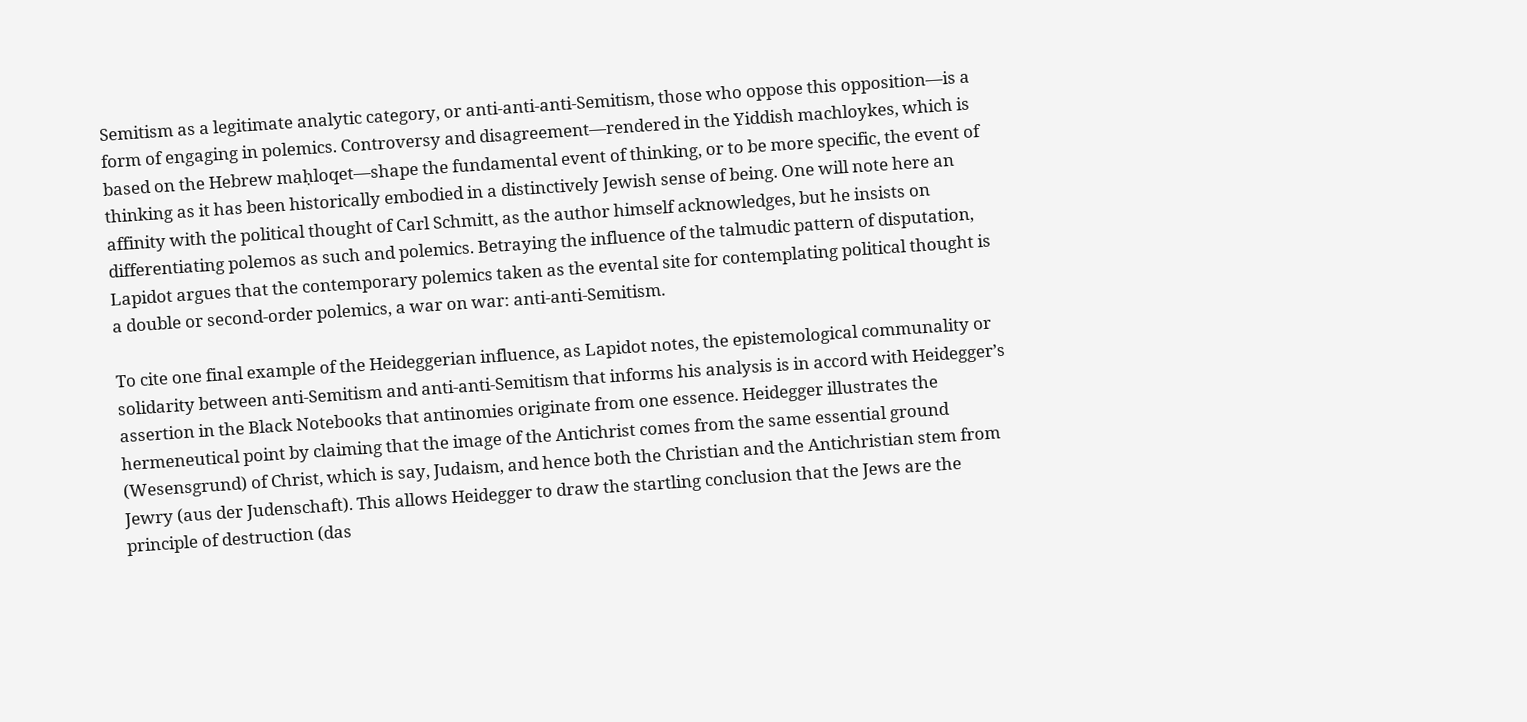Semitism as a legitimate analytic category, or anti-anti-anti-Semitism, those who oppose this opposition—is a form of engaging in polemics. Controversy and disagreement—rendered in the Yiddish machloykes, which is based on the Hebrew maḥloqet—shape the fundamental event of thinking, or to be more specific, the event of thinking as it has been historically embodied in a distinctively Jewish sense of being. One will note here an affinity with the political thought of Carl Schmitt, as the author himself acknowledges, but he insists on differentiating polemos as such and polemics. Betraying the influence of the talmudic pattern of disputation, Lapidot argues that the contemporary polemics taken as the evental site for contemplating political thought is a double or second-order polemics, a war on war: anti-anti-Semitism.

To cite one final example of the Heideggerian influence, as Lapidot notes, the epistemological communality or solidarity between anti-Semitism and anti-anti-Semitism that informs his analysis is in accord with Heidegger’s assertion in the Black Notebooks that antinomies originate from one essence. Heidegger illustrates the hermeneutical point by claiming that the image of the Antichrist comes from the same essential ground (Wesensgrund) of Christ, which is say, Judaism, and hence both the Christian and the Antichristian stem from Jewry (aus der Judenschaft). This allows Heidegger to draw the startling conclusion that the Jews are the principle of destruction (das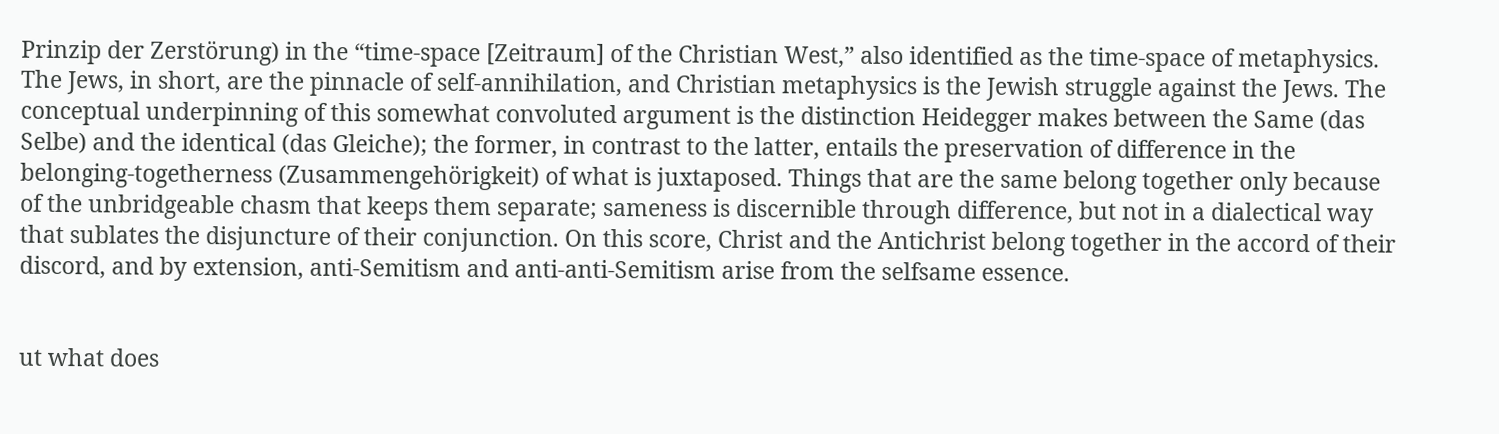Prinzip der Zerstörung) in the “time-space [Zeitraum] of the Christian West,” also identified as the time-space of metaphysics. The Jews, in short, are the pinnacle of self-annihilation, and Christian metaphysics is the Jewish struggle against the Jews. The conceptual underpinning of this somewhat convoluted argument is the distinction Heidegger makes between the Same (das Selbe) and the identical (das Gleiche); the former, in contrast to the latter, entails the preservation of difference in the belonging-togetherness (Zusammengehörigkeit) of what is juxtaposed. Things that are the same belong together only because of the unbridgeable chasm that keeps them separate; sameness is discernible through difference, but not in a dialectical way that sublates the disjuncture of their conjunction. On this score, Christ and the Antichrist belong together in the accord of their discord, and by extension, anti-Semitism and anti-anti-Semitism arise from the selfsame essence.


ut what does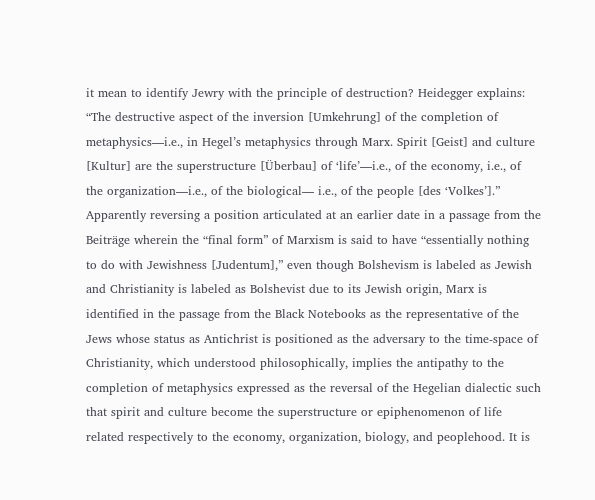it mean to identify Jewry with the principle of destruction? Heidegger explains: “The destructive aspect of the inversion [Umkehrung] of the completion of metaphysics—i.e., in Hegel’s metaphysics through Marx. Spirit [Geist] and culture [Kultur] are the superstructure [Überbau] of ‘life’—i.e., of the economy, i.e., of the organization—i.e., of the biological— i.e., of the people [des ‘Volkes’].” Apparently reversing a position articulated at an earlier date in a passage from the Beiträge wherein the “final form” of Marxism is said to have “essentially nothing to do with Jewishness [Judentum],” even though Bolshevism is labeled as Jewish and Christianity is labeled as Bolshevist due to its Jewish origin, Marx is identified in the passage from the Black Notebooks as the representative of the Jews whose status as Antichrist is positioned as the adversary to the time-space of Christianity, which understood philosophically, implies the antipathy to the completion of metaphysics expressed as the reversal of the Hegelian dialectic such that spirit and culture become the superstructure or epiphenomenon of life related respectively to the economy, organization, biology, and peoplehood. It is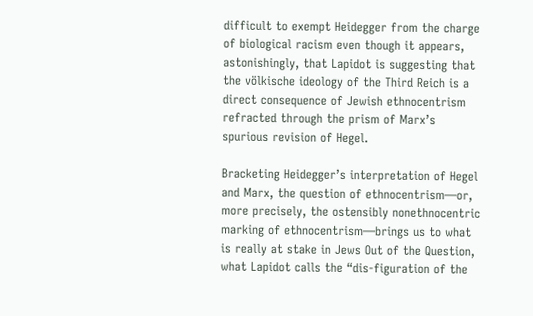difficult to exempt Heidegger from the charge of biological racism even though it appears, astonishingly, that Lapidot is suggesting that the völkische ideology of the Third Reich is a direct consequence of Jewish ethnocentrism refracted through the prism of Marx’s spurious revision of Hegel.

Bracketing Heidegger’s interpretation of Hegel and Marx, the question of ethnocentrism—or, more precisely, the ostensibly nonethnocentric marking of ethnocentrism—brings us to what is really at stake in Jews Out of the Question, what Lapidot calls the “dis-figuration of the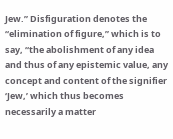Jew.” Disfiguration denotes the “elimination of figure,” which is to say, “the abolishment of any idea and thus of any epistemic value, any concept and content of the signifier ‘Jew,’ which thus becomes necessarily a matter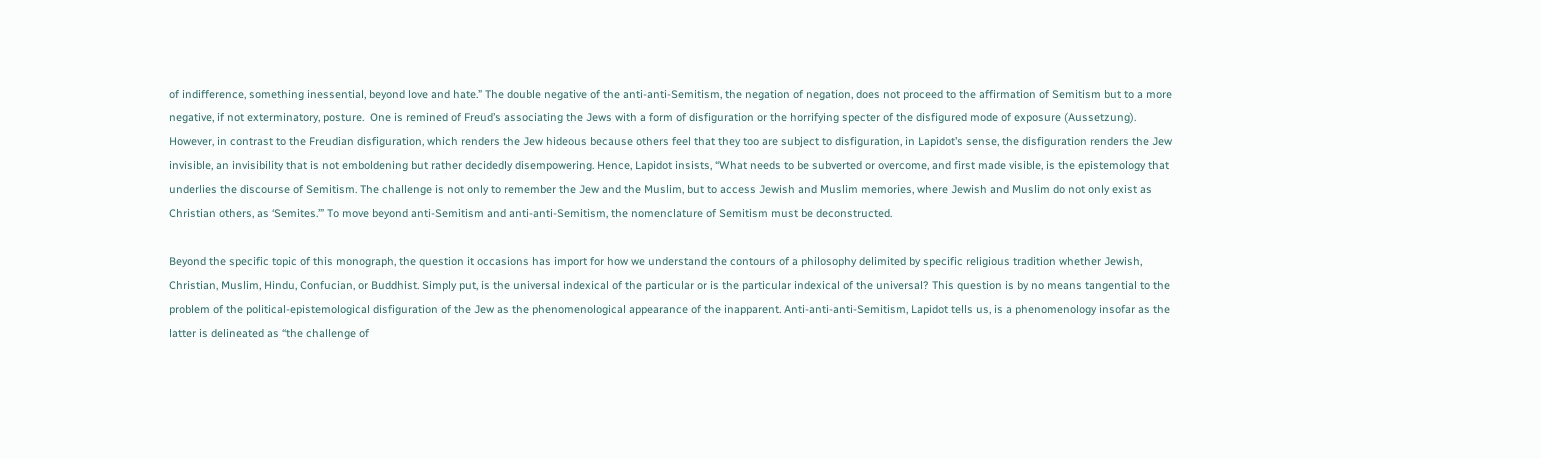of indifference, something inessential, beyond love and hate.” The double negative of the anti-anti-Semitism, the negation of negation, does not proceed to the affirmation of Semitism but to a more negative, if not exterminatory, posture.  One is remined of Freud’s associating the Jews with a form of disfiguration or the horrifying specter of the disfigured mode of exposure (Aussetzung). However, in contrast to the Freudian disfiguration, which renders the Jew hideous because others feel that they too are subject to disfiguration, in Lapidot’s sense, the disfiguration renders the Jew invisible, an invisibility that is not emboldening but rather decidedly disempowering. Hence, Lapidot insists, “What needs to be subverted or overcome, and first made visible, is the epistemology that underlies the discourse of Semitism. The challenge is not only to remember the Jew and the Muslim, but to access Jewish and Muslim memories, where Jewish and Muslim do not only exist as Christian others, as ‘Semites.’” To move beyond anti-Semitism and anti-anti-Semitism, the nomenclature of Semitism must be deconstructed.

Beyond the specific topic of this monograph, the question it occasions has import for how we understand the contours of a philosophy delimited by specific religious tradition whether Jewish, Christian, Muslim, Hindu, Confucian, or Buddhist. Simply put, is the universal indexical of the particular or is the particular indexical of the universal? This question is by no means tangential to the problem of the political-epistemological disfiguration of the Jew as the phenomenological appearance of the inapparent. Anti-anti-anti-Semitism, Lapidot tells us, is a phenomenology insofar as the latter is delineated as “the challenge of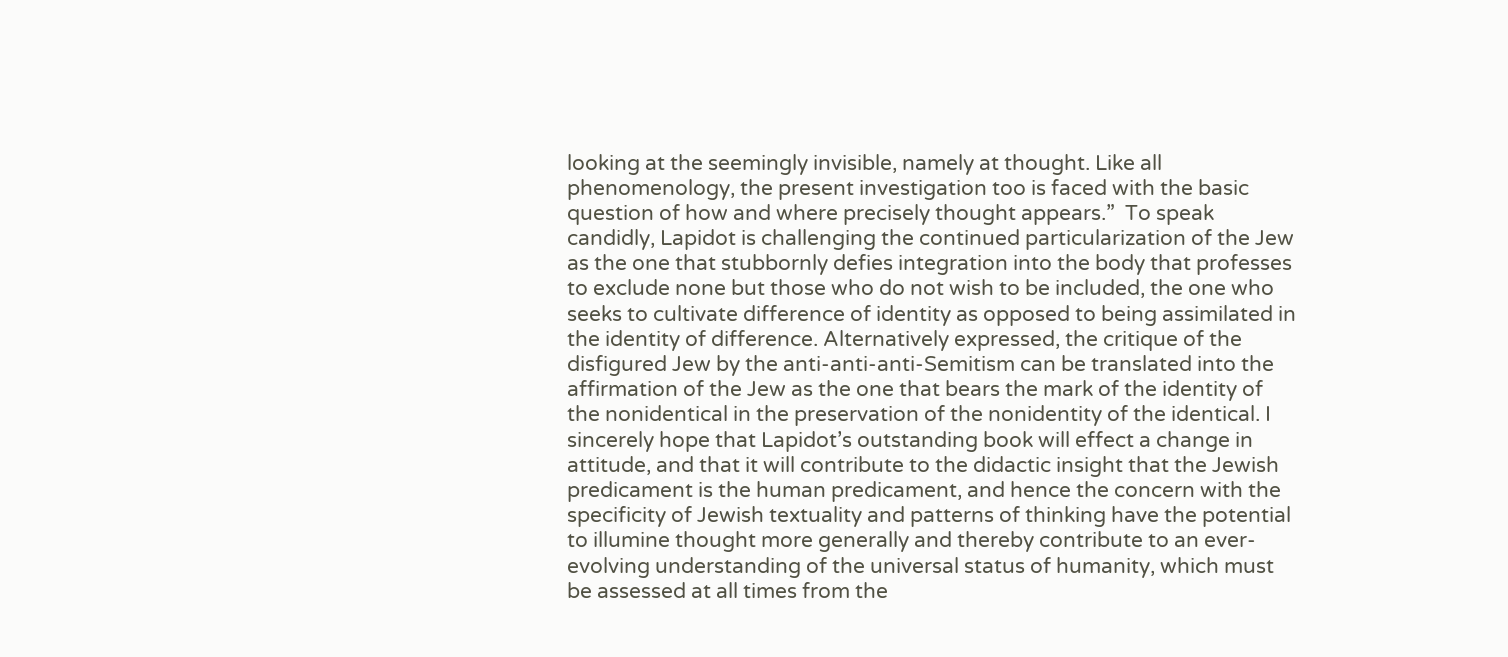looking at the seemingly invisible, namely at thought. Like all phenomenology, the present investigation too is faced with the basic question of how and where precisely thought appears.”  To speak candidly, Lapidot is challenging the continued particularization of the Jew as the one that stubbornly defies integration into the body that professes to exclude none but those who do not wish to be included, the one who seeks to cultivate difference of identity as opposed to being assimilated in the identity of difference. Alternatively expressed, the critique of the disfigured Jew by the anti-anti-anti-Semitism can be translated into the affirmation of the Jew as the one that bears the mark of the identity of the nonidentical in the preservation of the nonidentity of the identical. I sincerely hope that Lapidot’s outstanding book will effect a change in attitude, and that it will contribute to the didactic insight that the Jewish predicament is the human predicament, and hence the concern with the specificity of Jewish textuality and patterns of thinking have the potential to illumine thought more generally and thereby contribute to an ever-evolving understanding of the universal status of humanity, which must be assessed at all times from the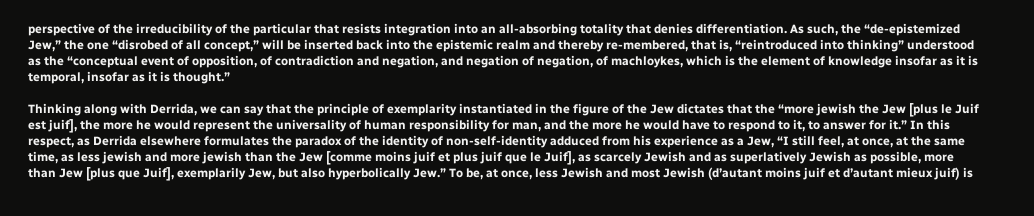perspective of the irreducibility of the particular that resists integration into an all-absorbing totality that denies differentiation. As such, the “de-epistemized Jew,” the one “disrobed of all concept,” will be inserted back into the epistemic realm and thereby re-membered, that is, “reintroduced into thinking” understood as the “conceptual event of opposition, of contradiction and negation, and negation of negation, of machloykes, which is the element of knowledge insofar as it is temporal, insofar as it is thought.”

Thinking along with Derrida, we can say that the principle of exemplarity instantiated in the figure of the Jew dictates that the “more jewish the Jew [plus le Juif est juif], the more he would represent the universality of human responsibility for man, and the more he would have to respond to it, to answer for it.” In this respect, as Derrida elsewhere formulates the paradox of the identity of non-self-identity adduced from his experience as a Jew, “I still feel, at once, at the same time, as less jewish and more jewish than the Jew [comme moins juif et plus juif que le Juif], as scarcely Jewish and as superlatively Jewish as possible, more than Jew [plus que Juif], exemplarily Jew, but also hyperbolically Jew.” To be, at once, less Jewish and most Jewish (d’autant moins juif et d’autant mieux juif) is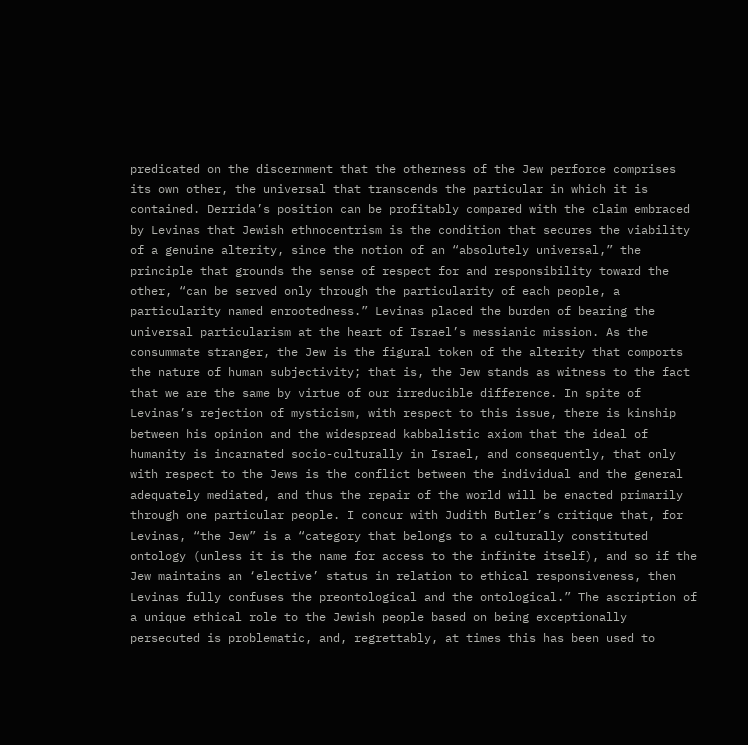predicated on the discernment that the otherness of the Jew perforce comprises its own other, the universal that transcends the particular in which it is contained. Derrida’s position can be profitably compared with the claim embraced by Levinas that Jewish ethnocentrism is the condition that secures the viability of a genuine alterity, since the notion of an “absolutely universal,” the principle that grounds the sense of respect for and responsibility toward the other, “can be served only through the particularity of each people, a particularity named enrootedness.” Levinas placed the burden of bearing the universal particularism at the heart of Israel’s messianic mission. As the consummate stranger, the Jew is the figural token of the alterity that comports the nature of human subjectivity; that is, the Jew stands as witness to the fact that we are the same by virtue of our irreducible difference. In spite of Levinas’s rejection of mysticism, with respect to this issue, there is kinship between his opinion and the widespread kabbalistic axiom that the ideal of humanity is incarnated socio-culturally in Israel, and consequently, that only with respect to the Jews is the conflict between the individual and the general adequately mediated, and thus the repair of the world will be enacted primarily through one particular people. I concur with Judith Butler’s critique that, for Levinas, “the Jew” is a “category that belongs to a culturally constituted ontology (unless it is the name for access to the infinite itself), and so if the Jew maintains an ‘elective’ status in relation to ethical responsiveness, then Levinas fully confuses the preontological and the ontological.” The ascription of a unique ethical role to the Jewish people based on being exceptionally persecuted is problematic, and, regrettably, at times this has been used to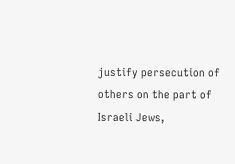justify persecution of others on the part of Israeli Jews,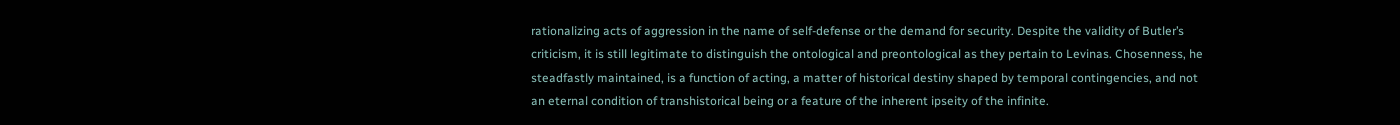rationalizing acts of aggression in the name of self-defense or the demand for security. Despite the validity of Butler’s criticism, it is still legitimate to distinguish the ontological and preontological as they pertain to Levinas. Chosenness, he steadfastly maintained, is a function of acting, a matter of historical destiny shaped by temporal contingencies, and not an eternal condition of transhistorical being or a feature of the inherent ipseity of the infinite.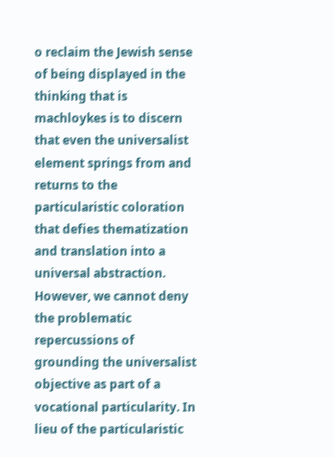o reclaim the Jewish sense of being displayed in the thinking that is machloykes is to discern that even the universalist element springs from and returns to the particularistic coloration that defies thematization and translation into a universal abstraction. However, we cannot deny the problematic repercussions of grounding the universalist objective as part of a vocational particularity. In lieu of the particularistic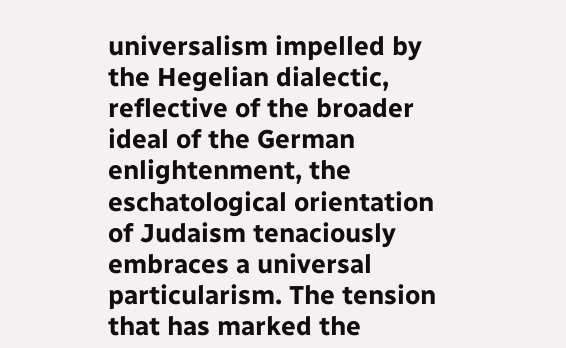universalism impelled by the Hegelian dialectic, reflective of the broader ideal of the German enlightenment, the eschatological orientation of Judaism tenaciously embraces a universal particularism. The tension that has marked the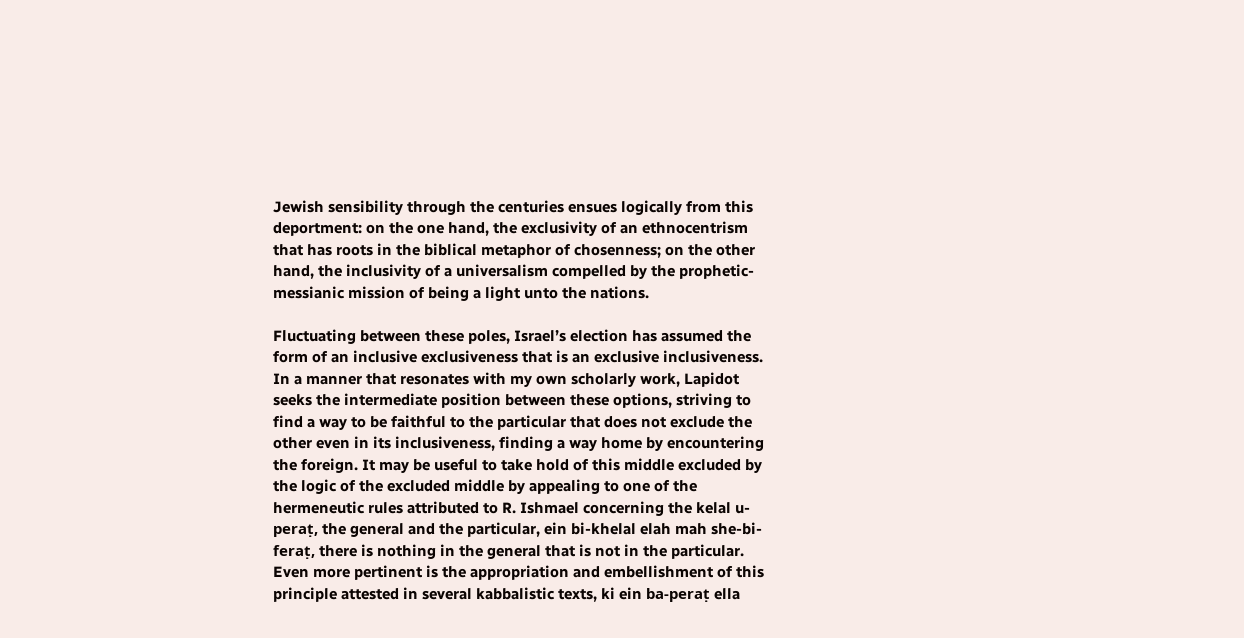Jewish sensibility through the centuries ensues logically from this deportment: on the one hand, the exclusivity of an ethnocentrism that has roots in the biblical metaphor of chosenness; on the other hand, the inclusivity of a universalism compelled by the prophetic-messianic mission of being a light unto the nations.

Fluctuating between these poles, Israel’s election has assumed the form of an inclusive exclusiveness that is an exclusive inclusiveness. In a manner that resonates with my own scholarly work, Lapidot seeks the intermediate position between these options, striving to find a way to be faithful to the particular that does not exclude the other even in its inclusiveness, finding a way home by encountering the foreign. It may be useful to take hold of this middle excluded by the logic of the excluded middle by appealing to one of the hermeneutic rules attributed to R. Ishmael concerning the kelal u-peraṭ, the general and the particular, ein bi-khelal elah mah she-bi-feraṭ, there is nothing in the general that is not in the particular. Even more pertinent is the appropriation and embellishment of this principle attested in several kabbalistic texts, ki ein ba-peraṭ ella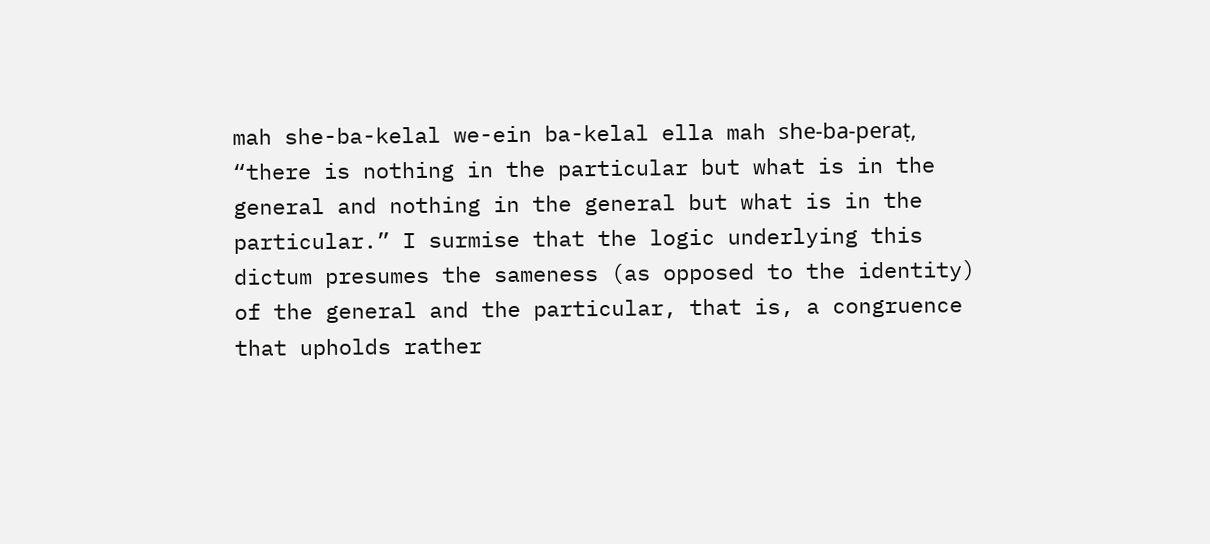mah she-ba-kelal we-ein ba-kelal ella mah she-ba-peraṭ, “there is nothing in the particular but what is in the general and nothing in the general but what is in the particular.” I surmise that the logic underlying this dictum presumes the sameness (as opposed to the identity) of the general and the particular, that is, a congruence that upholds rather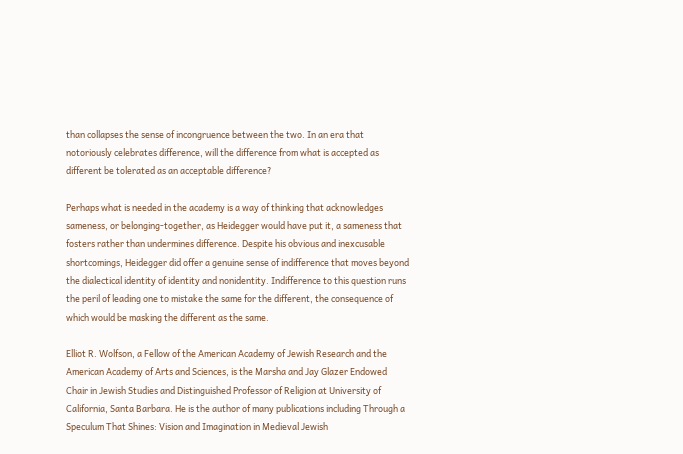than collapses the sense of incongruence between the two. In an era that notoriously celebrates difference, will the difference from what is accepted as different be tolerated as an acceptable difference?

Perhaps what is needed in the academy is a way of thinking that acknowledges sameness, or belonging-together, as Heidegger would have put it, a sameness that fosters rather than undermines difference. Despite his obvious and inexcusable shortcomings, Heidegger did offer a genuine sense of indifference that moves beyond the dialectical identity of identity and nonidentity. Indifference to this question runs the peril of leading one to mistake the same for the different, the consequence of which would be masking the different as the same.

Elliot R. Wolfson, a Fellow of the American Academy of Jewish Research and the American Academy of Arts and Sciences, is the Marsha and Jay Glazer Endowed Chair in Jewish Studies and Distinguished Professor of Religion at University of California, Santa Barbara. He is the author of many publications including Through a Speculum That Shines: Vision and Imagination in Medieval Jewish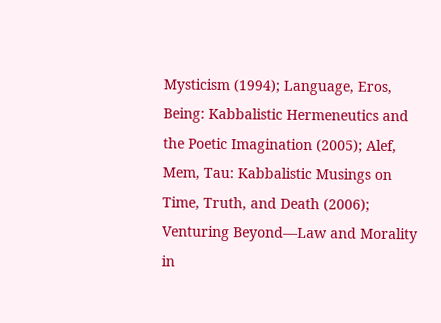Mysticism (1994); Language, Eros, Being: Kabbalistic Hermeneutics and the Poetic Imagination (2005); Alef, Mem, Tau: Kabbalistic Musings on Time, Truth, and Death (2006); Venturing Beyond—Law and Morality in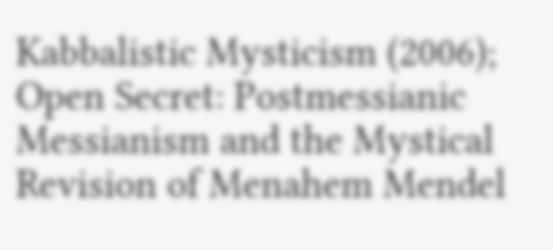Kabbalistic Mysticism (2006); Open Secret: Postmessianic Messianism and the Mystical Revision of Menahem Mendel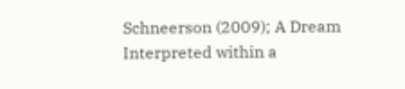Schneerson (2009); A Dream Interpreted within a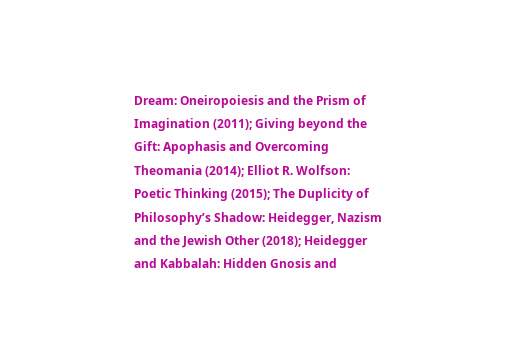Dream: Oneiropoiesis and the Prism of Imagination (2011); Giving beyond the Gift: Apophasis and Overcoming Theomania (2014); Elliot R. Wolfson: Poetic Thinking (2015); The Duplicity of Philosophy’s Shadow: Heidegger, Nazism and the Jewish Other (2018); Heidegger and Kabbalah: Hidden Gnosis and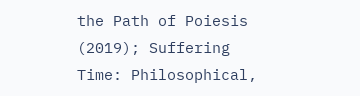the Path of Poiesis (2019); Suffering Time: Philosophical,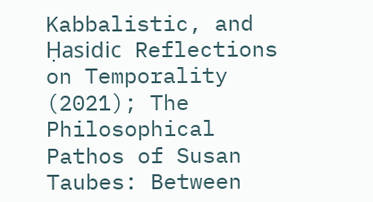Kabbalistic, and Ḥasidic Reflections on Temporality (2021); The Philosophical Pathos of Susan Taubes: Between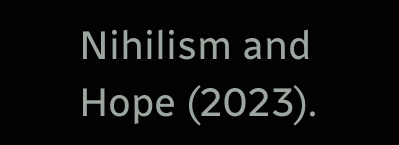Nihilism and Hope (2023).